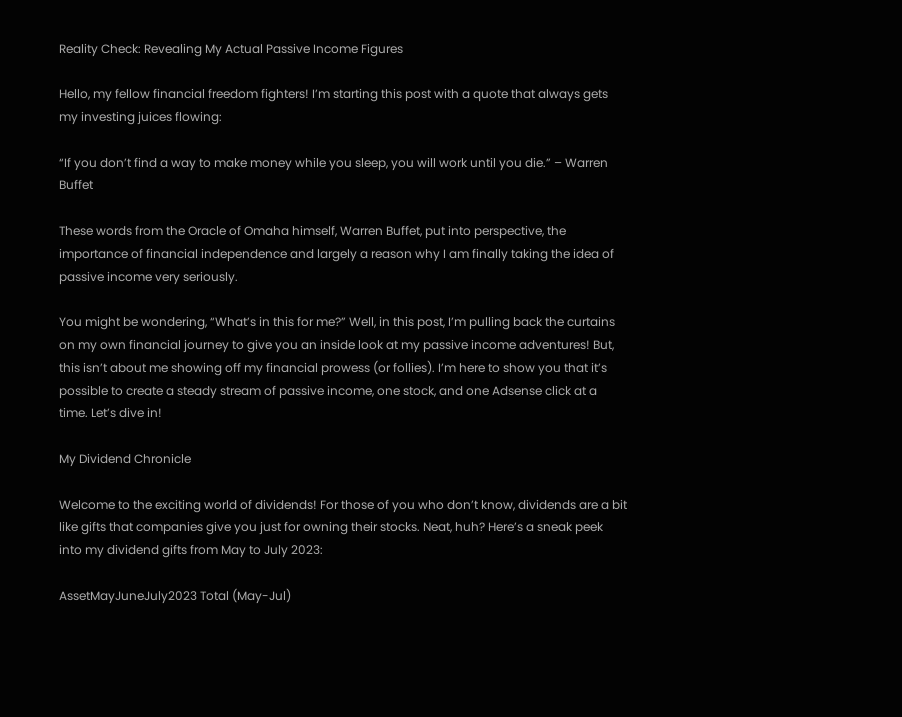Reality Check: Revealing My Actual Passive Income Figures

Hello, my fellow financial freedom fighters! I’m starting this post with a quote that always gets my investing juices flowing:

“If you don’t find a way to make money while you sleep, you will work until you die.” – Warren Buffet

These words from the Oracle of Omaha himself, Warren Buffet, put into perspective, the importance of financial independence and largely a reason why I am finally taking the idea of passive income very seriously.

You might be wondering, “What’s in this for me?” Well, in this post, I’m pulling back the curtains on my own financial journey to give you an inside look at my passive income adventures! But, this isn’t about me showing off my financial prowess (or follies). I’m here to show you that it’s possible to create a steady stream of passive income, one stock, and one Adsense click at a time. Let’s dive in!

My Dividend Chronicle

Welcome to the exciting world of dividends! For those of you who don’t know, dividends are a bit like gifts that companies give you just for owning their stocks. Neat, huh? Here’s a sneak peek into my dividend gifts from May to July 2023:

AssetMayJuneJuly2023 Total (May-Jul)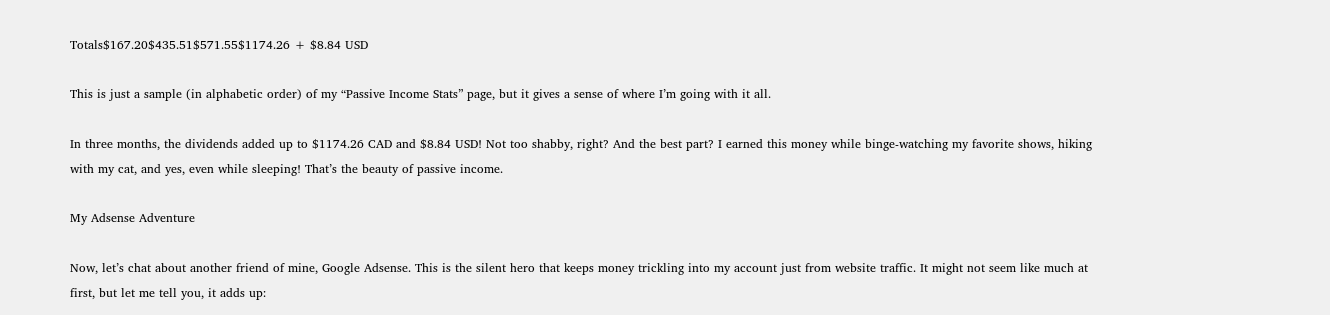Totals$167.20$435.51$571.55$1174.26 + $8.84 USD

This is just a sample (in alphabetic order) of my “Passive Income Stats” page, but it gives a sense of where I’m going with it all.

In three months, the dividends added up to $1174.26 CAD and $8.84 USD! Not too shabby, right? And the best part? I earned this money while binge-watching my favorite shows, hiking with my cat, and yes, even while sleeping! That’s the beauty of passive income.

My Adsense Adventure

Now, let’s chat about another friend of mine, Google Adsense. This is the silent hero that keeps money trickling into my account just from website traffic. It might not seem like much at first, but let me tell you, it adds up: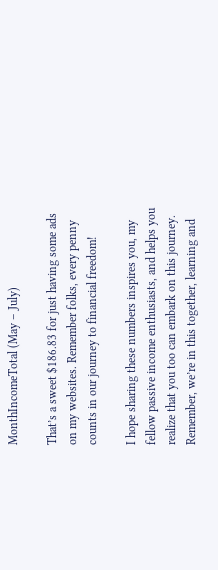MonthIncomeTotal (May – July)

That’s a sweet $186.83 for just having some ads on my websites. Remember folks, every penny counts in our journey to financial freedom!

I hope sharing these numbers inspires you, my fellow passive income enthusiasts, and helps you realize that you too can embark on this journey. Remember, we’re in this together, learning and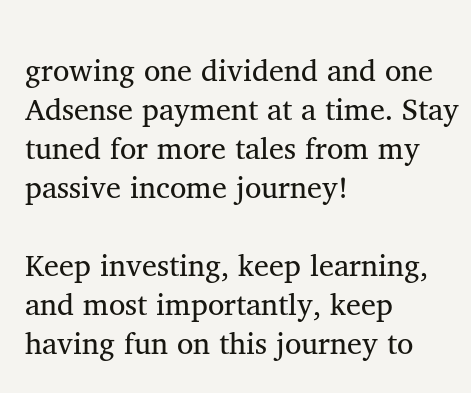growing one dividend and one Adsense payment at a time. Stay tuned for more tales from my passive income journey!

Keep investing, keep learning, and most importantly, keep having fun on this journey to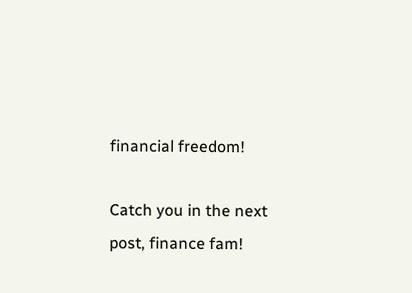financial freedom!

Catch you in the next post, finance fam!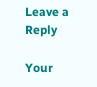Leave a Reply

Your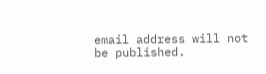email address will not be published.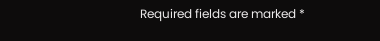Required fields are marked *